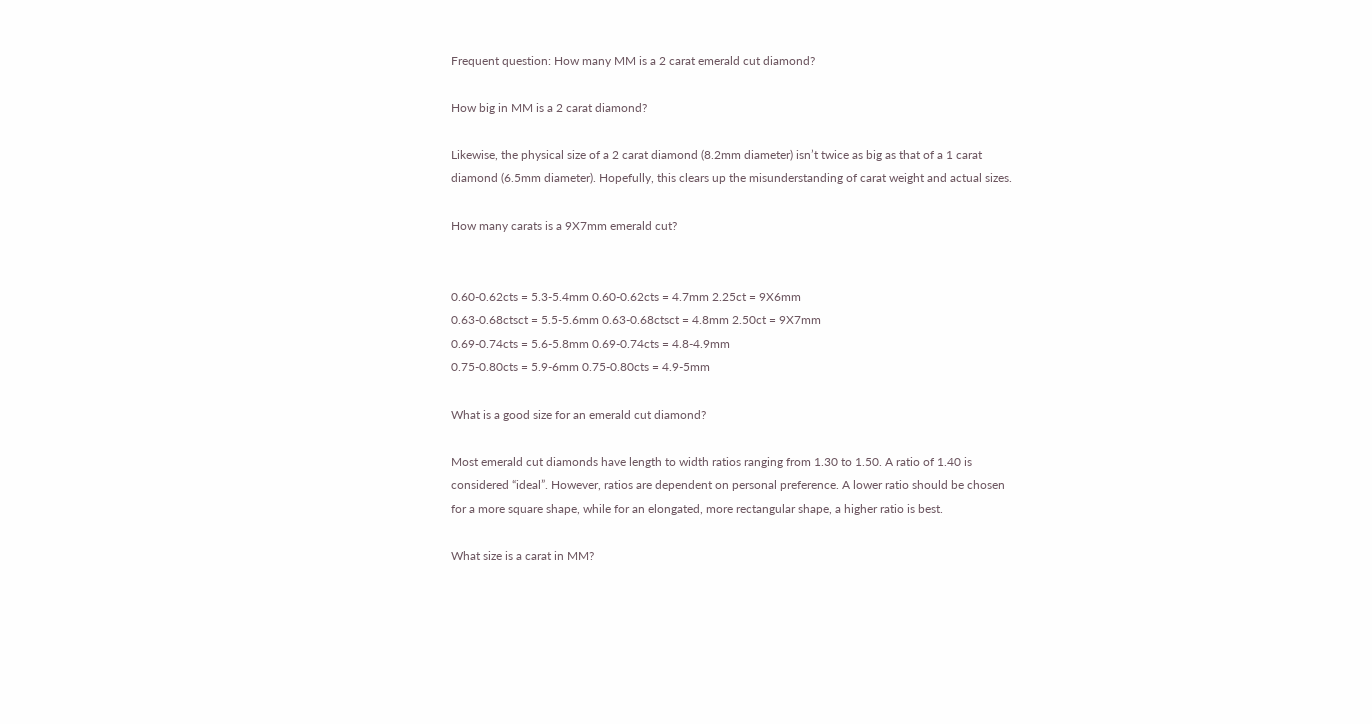Frequent question: How many MM is a 2 carat emerald cut diamond?

How big in MM is a 2 carat diamond?

Likewise, the physical size of a 2 carat diamond (8.2mm diameter) isn’t twice as big as that of a 1 carat diamond (6.5mm diameter). Hopefully, this clears up the misunderstanding of carat weight and actual sizes.

How many carats is a 9X7mm emerald cut?


0.60-0.62cts = 5.3-5.4mm 0.60-0.62cts = 4.7mm 2.25ct = 9X6mm
0.63-0.68ctsct = 5.5-5.6mm 0.63-0.68ctsct = 4.8mm 2.50ct = 9X7mm
0.69-0.74cts = 5.6-5.8mm 0.69-0.74cts = 4.8-4.9mm
0.75-0.80cts = 5.9-6mm 0.75-0.80cts = 4.9-5mm

What is a good size for an emerald cut diamond?

Most emerald cut diamonds have length to width ratios ranging from 1.30 to 1.50. A ratio of 1.40 is considered “ideal”. However, ratios are dependent on personal preference. A lower ratio should be chosen for a more square shape, while for an elongated, more rectangular shape, a higher ratio is best.

What size is a carat in MM?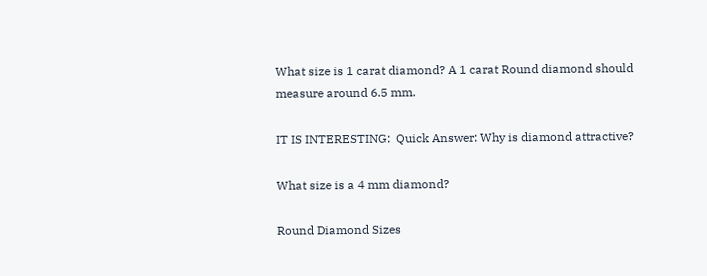What size is 1 carat diamond? A 1 carat Round diamond should measure around 6.5 mm.

IT IS INTERESTING:  Quick Answer: Why is diamond attractive?

What size is a 4 mm diamond?

Round Diamond Sizes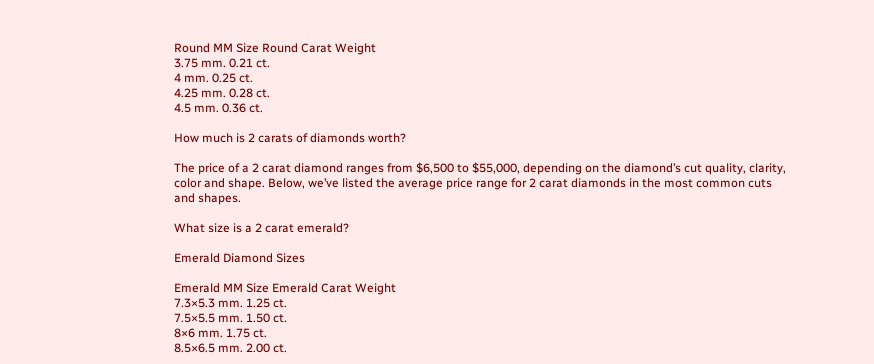Round MM Size Round Carat Weight
3.75 mm. 0.21 ct.
4 mm. 0.25 ct.
4.25 mm. 0.28 ct.
4.5 mm. 0.36 ct.

How much is 2 carats of diamonds worth?

The price of a 2 carat diamond ranges from $6,500 to $55,000, depending on the diamond’s cut quality, clarity, color and shape. Below, we’ve listed the average price range for 2 carat diamonds in the most common cuts and shapes.

What size is a 2 carat emerald?

Emerald Diamond Sizes

Emerald MM Size Emerald Carat Weight
7.3×5.3 mm. 1.25 ct.
7.5×5.5 mm. 1.50 ct.
8×6 mm. 1.75 ct.
8.5×6.5 mm. 2.00 ct.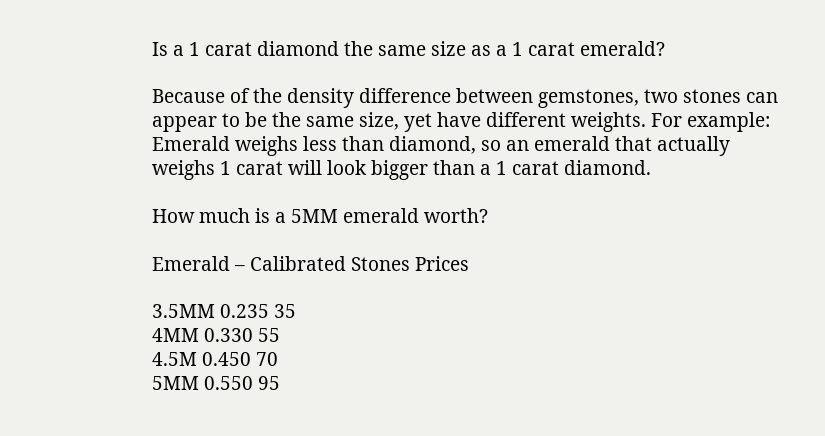Is a 1 carat diamond the same size as a 1 carat emerald?

Because of the density difference between gemstones, two stones can appear to be the same size, yet have different weights. For example: Emerald weighs less than diamond, so an emerald that actually weighs 1 carat will look bigger than a 1 carat diamond.

How much is a 5MM emerald worth?

Emerald – Calibrated Stones Prices

3.5MM 0.235 35
4MM 0.330 55
4.5M 0.450 70
5MM 0.550 95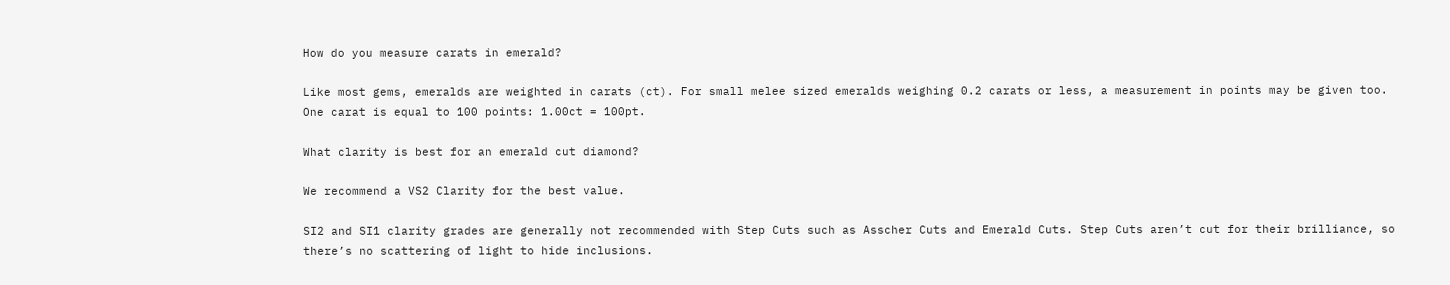How do you measure carats in emerald?

Like most gems, emeralds are weighted in carats (ct). For small melee sized emeralds weighing 0.2 carats or less, a measurement in points may be given too. One carat is equal to 100 points: 1.00ct = 100pt.

What clarity is best for an emerald cut diamond?

We recommend a VS2 Clarity for the best value.

SI2 and SI1 clarity grades are generally not recommended with Step Cuts such as Asscher Cuts and Emerald Cuts. Step Cuts aren’t cut for their brilliance, so there’s no scattering of light to hide inclusions.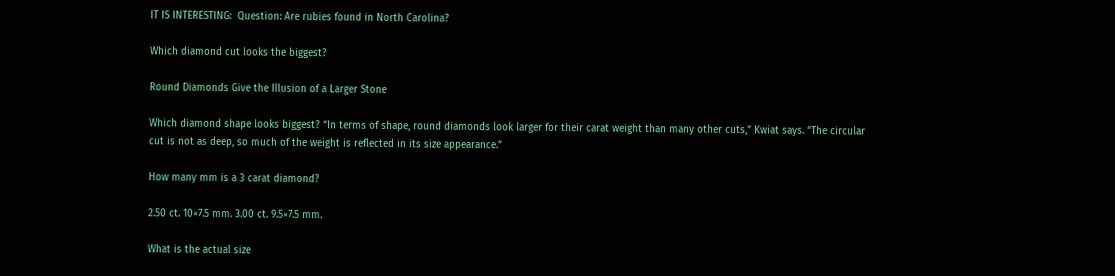IT IS INTERESTING:  Question: Are rubies found in North Carolina?

Which diamond cut looks the biggest?

Round Diamonds Give the Illusion of a Larger Stone

Which diamond shape looks biggest? “In terms of shape, round diamonds look larger for their carat weight than many other cuts,” Kwiat says. “The circular cut is not as deep, so much of the weight is reflected in its size appearance.”

How many mm is a 3 carat diamond?

2.50 ct. 10×7.5 mm. 3.00 ct. 9.5×7.5 mm.

What is the actual size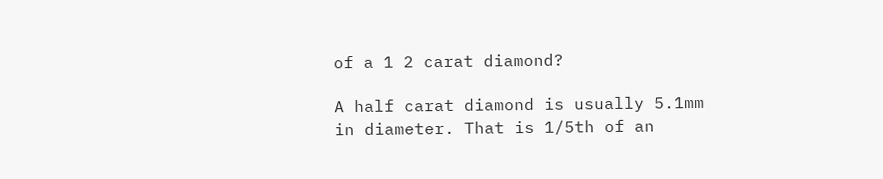of a 1 2 carat diamond?

A half carat diamond is usually 5.1mm in diameter. That is 1/5th of an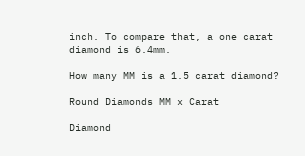inch. To compare that, a one carat diamond is 6.4mm.

How many MM is a 1.5 carat diamond?

Round Diamonds MM x Carat

Diamond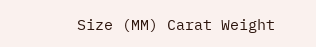Size (MM) Carat Weight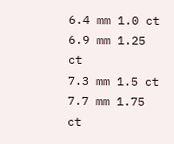6.4 mm 1.0 ct
6.9 mm 1.25 ct
7.3 mm 1.5 ct
7.7 mm 1.75 ct